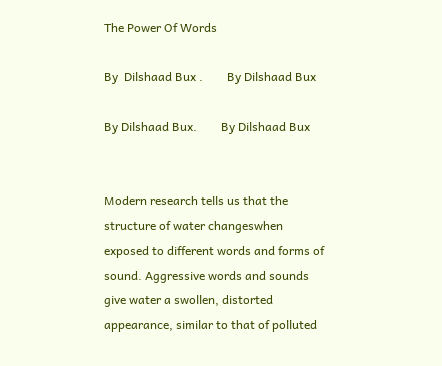The Power Of Words

By  Dilshaad Bux .        By Dilshaad Bux

By Dilshaad Bux.        By Dilshaad Bux


Modern research tells us that the structure of water changeswhen exposed to different words and forms of sound. Aggressive words and sounds give water a swollen, distorted appearance, similar to that of polluted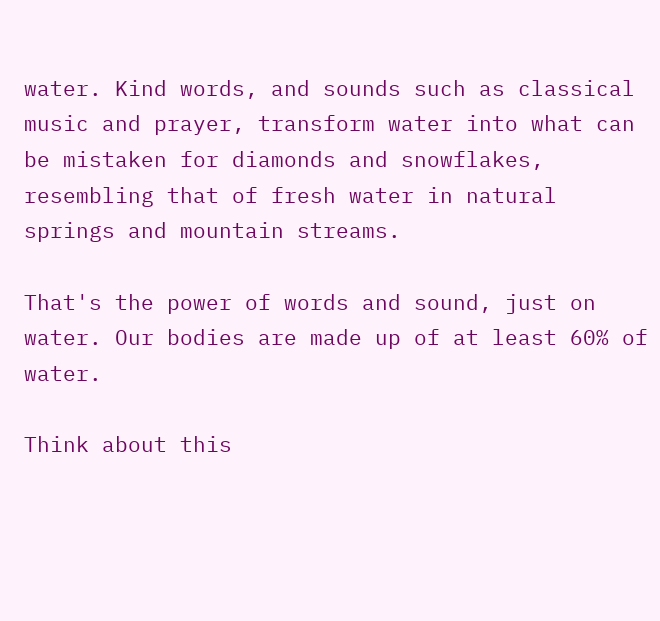water. Kind words, and sounds such as classical music and prayer, transform water into what can be mistaken for diamonds and snowflakes, resembling that of fresh water in natural springs and mountain streams.

That's the power of words and sound, just on water. Our bodies are made up of at least 60% of water.

Think about this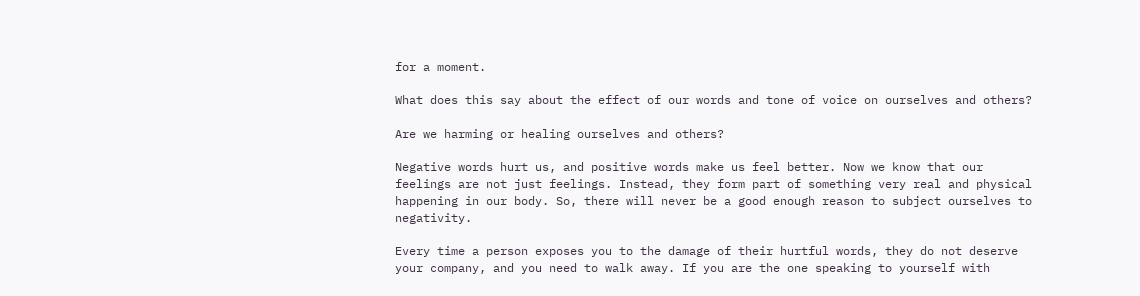for a moment.

What does this say about the effect of our words and tone of voice on ourselves and others?

Are we harming or healing ourselves and others?

Negative words hurt us, and positive words make us feel better. Now we know that our feelings are not just feelings. Instead, they form part of something very real and physical happening in our body. So, there will never be a good enough reason to subject ourselves to negativity.

Every time a person exposes you to the damage of their hurtful words, they do not deserve your company, and you need to walk away. If you are the one speaking to yourself with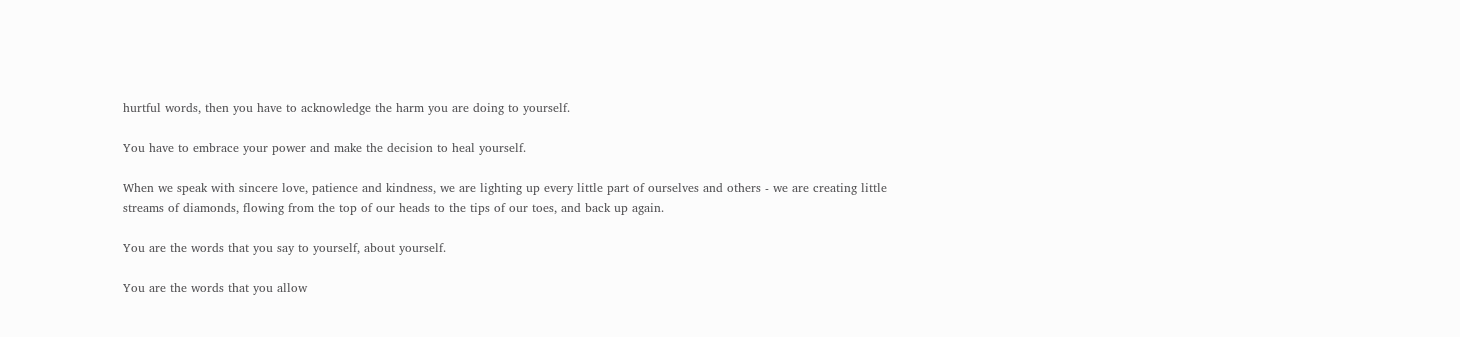hurtful words, then you have to acknowledge the harm you are doing to yourself.

You have to embrace your power and make the decision to heal yourself.

When we speak with sincere love, patience and kindness, we are lighting up every little part of ourselves and others - we are creating little streams of diamonds, flowing from the top of our heads to the tips of our toes, and back up again.

You are the words that you say to yourself, about yourself.

You are the words that you allow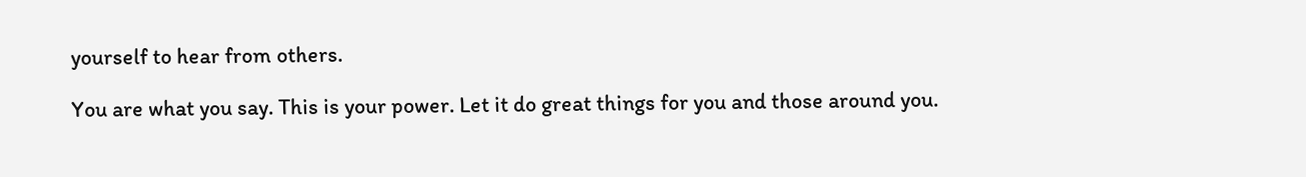yourself to hear from others.

You are what you say. This is your power. Let it do great things for you and those around you.